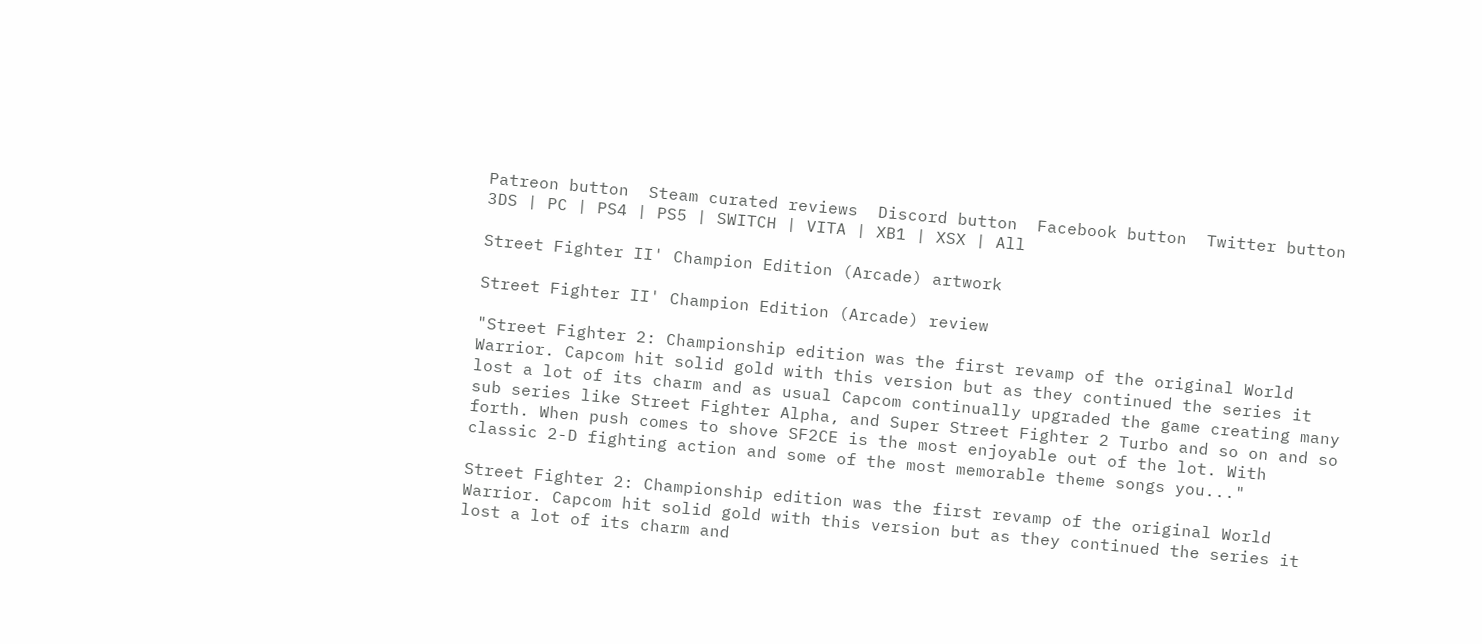Patreon button  Steam curated reviews  Discord button  Facebook button  Twitter button
3DS | PC | PS4 | PS5 | SWITCH | VITA | XB1 | XSX | All

Street Fighter II' Champion Edition (Arcade) artwork

Street Fighter II' Champion Edition (Arcade) review

"Street Fighter 2: Championship edition was the first revamp of the original World Warrior. Capcom hit solid gold with this version but as they continued the series it lost a lot of its charm and as usual Capcom continually upgraded the game creating many sub series like Street Fighter Alpha, and Super Street Fighter 2 Turbo and so on and so forth. When push comes to shove SF2CE is the most enjoyable out of the lot. With classic 2-D fighting action and some of the most memorable theme songs you..."

Street Fighter 2: Championship edition was the first revamp of the original World Warrior. Capcom hit solid gold with this version but as they continued the series it lost a lot of its charm and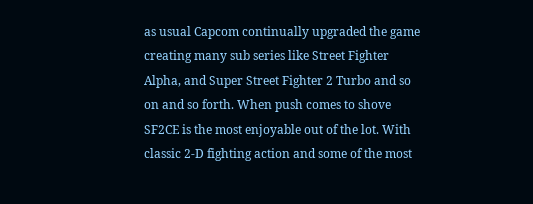as usual Capcom continually upgraded the game creating many sub series like Street Fighter Alpha, and Super Street Fighter 2 Turbo and so on and so forth. When push comes to shove SF2CE is the most enjoyable out of the lot. With classic 2-D fighting action and some of the most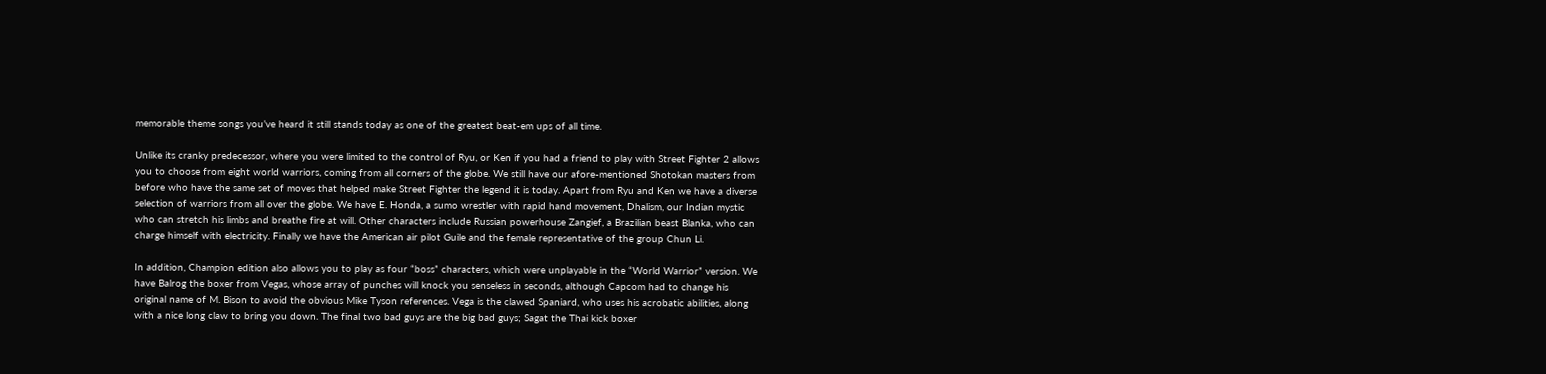memorable theme songs you’ve heard it still stands today as one of the greatest beat-em ups of all time.

Unlike its cranky predecessor, where you were limited to the control of Ryu, or Ken if you had a friend to play with Street Fighter 2 allows you to choose from eight world warriors, coming from all corners of the globe. We still have our afore-mentioned Shotokan masters from before who have the same set of moves that helped make Street Fighter the legend it is today. Apart from Ryu and Ken we have a diverse selection of warriors from all over the globe. We have E. Honda, a sumo wrestler with rapid hand movement, Dhalism, our Indian mystic who can stretch his limbs and breathe fire at will. Other characters include Russian powerhouse Zangief, a Brazilian beast Blanka, who can charge himself with electricity. Finally we have the American air pilot Guile and the female representative of the group Chun Li.

In addition, Champion edition also allows you to play as four “boss” characters, which were unplayable in the “World Warrior” version. We have Balrog the boxer from Vegas, whose array of punches will knock you senseless in seconds, although Capcom had to change his original name of M. Bison to avoid the obvious Mike Tyson references. Vega is the clawed Spaniard, who uses his acrobatic abilities, along with a nice long claw to bring you down. The final two bad guys are the big bad guys; Sagat the Thai kick boxer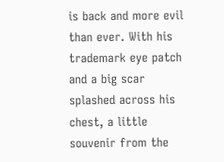is back and more evil than ever. With his trademark eye patch and a big scar splashed across his chest, a little souvenir from the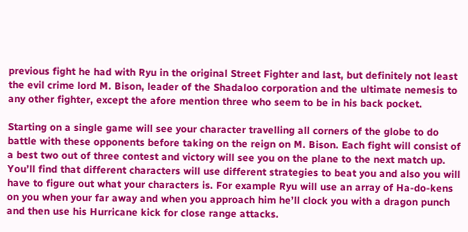previous fight he had with Ryu in the original Street Fighter and last, but definitely not least the evil crime lord M. Bison, leader of the Shadaloo corporation and the ultimate nemesis to any other fighter, except the afore mention three who seem to be in his back pocket.

Starting on a single game will see your character travelling all corners of the globe to do battle with these opponents before taking on the reign on M. Bison. Each fight will consist of a best two out of three contest and victory will see you on the plane to the next match up. You’ll find that different characters will use different strategies to beat you and also you will have to figure out what your characters is. For example Ryu will use an array of Ha-do-kens on you when your far away and when you approach him he’ll clock you with a dragon punch and then use his Hurricane kick for close range attacks.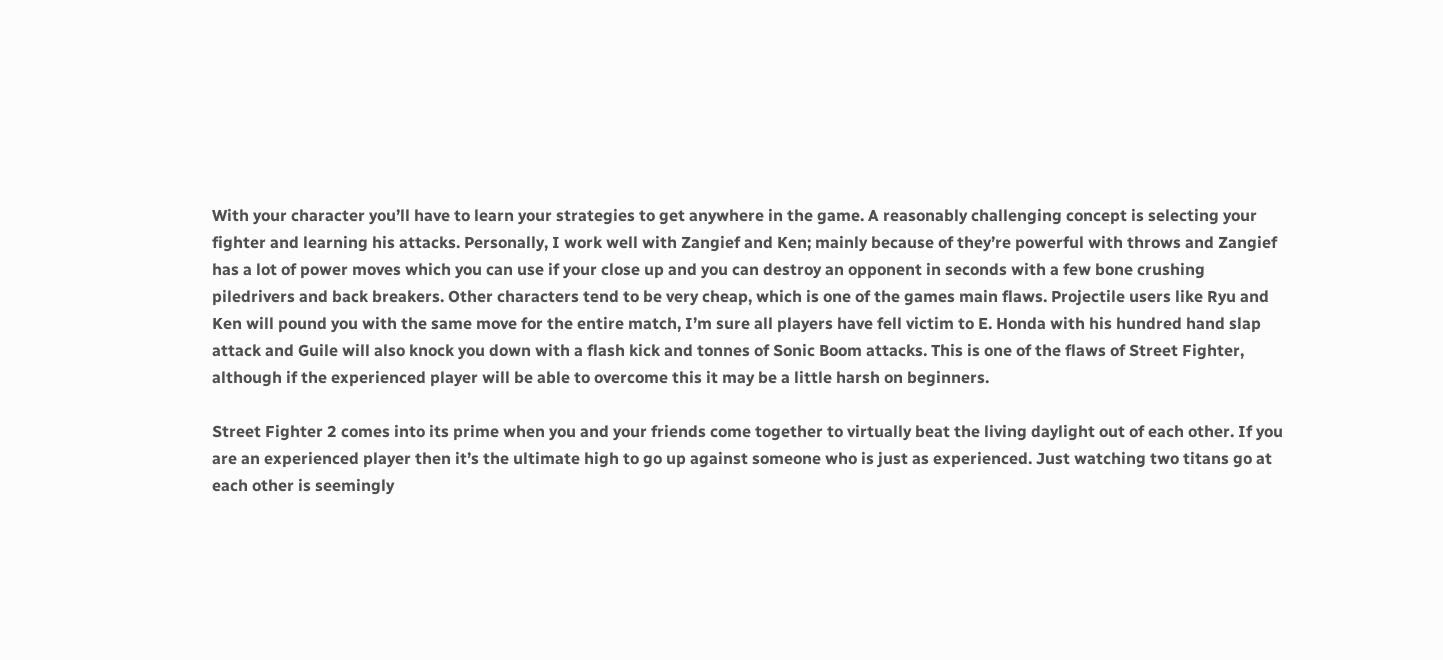With your character you’ll have to learn your strategies to get anywhere in the game. A reasonably challenging concept is selecting your fighter and learning his attacks. Personally, I work well with Zangief and Ken; mainly because of they’re powerful with throws and Zangief has a lot of power moves which you can use if your close up and you can destroy an opponent in seconds with a few bone crushing piledrivers and back breakers. Other characters tend to be very cheap, which is one of the games main flaws. Projectile users like Ryu and Ken will pound you with the same move for the entire match, I’m sure all players have fell victim to E. Honda with his hundred hand slap attack and Guile will also knock you down with a flash kick and tonnes of Sonic Boom attacks. This is one of the flaws of Street Fighter, although if the experienced player will be able to overcome this it may be a little harsh on beginners.

Street Fighter 2 comes into its prime when you and your friends come together to virtually beat the living daylight out of each other. If you are an experienced player then it’s the ultimate high to go up against someone who is just as experienced. Just watching two titans go at each other is seemingly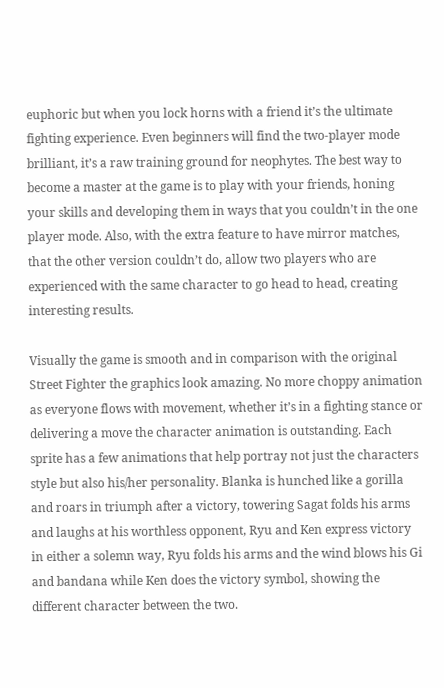euphoric but when you lock horns with a friend it’s the ultimate fighting experience. Even beginners will find the two-player mode brilliant, it’s a raw training ground for neophytes. The best way to become a master at the game is to play with your friends, honing your skills and developing them in ways that you couldn’t in the one player mode. Also, with the extra feature to have mirror matches, that the other version couldn’t do, allow two players who are experienced with the same character to go head to head, creating interesting results.

Visually the game is smooth and in comparison with the original Street Fighter the graphics look amazing. No more choppy animation as everyone flows with movement, whether it’s in a fighting stance or delivering a move the character animation is outstanding. Each sprite has a few animations that help portray not just the characters style but also his/her personality. Blanka is hunched like a gorilla and roars in triumph after a victory, towering Sagat folds his arms and laughs at his worthless opponent, Ryu and Ken express victory in either a solemn way, Ryu folds his arms and the wind blows his Gi and bandana while Ken does the victory symbol, showing the different character between the two.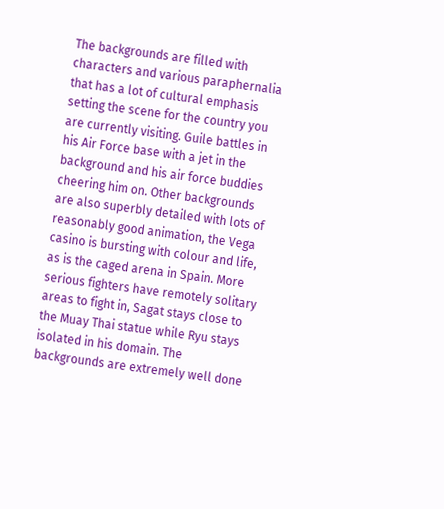The backgrounds are filled with characters and various paraphernalia that has a lot of cultural emphasis setting the scene for the country you are currently visiting. Guile battles in his Air Force base with a jet in the background and his air force buddies cheering him on. Other backgrounds are also superbly detailed with lots of reasonably good animation, the Vega casino is bursting with colour and life, as is the caged arena in Spain. More serious fighters have remotely solitary areas to fight in, Sagat stays close to the Muay Thai statue while Ryu stays isolated in his domain. The backgrounds are extremely well done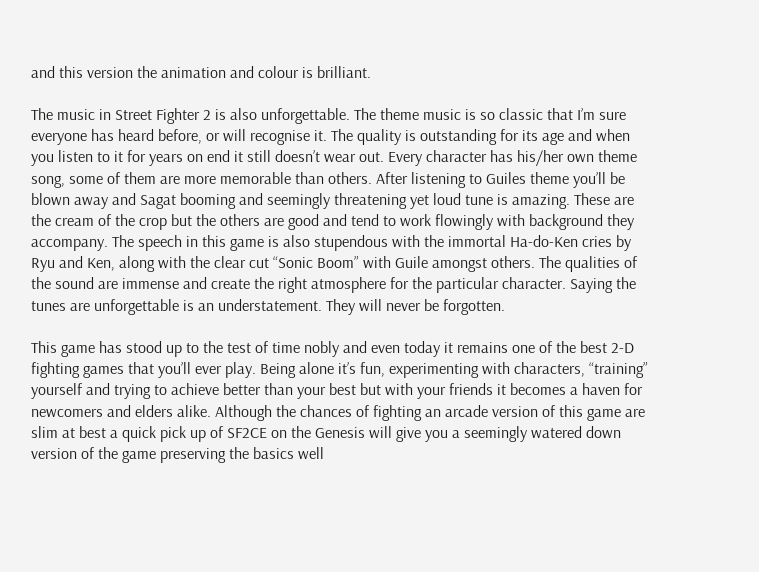and this version the animation and colour is brilliant.

The music in Street Fighter 2 is also unforgettable. The theme music is so classic that I’m sure everyone has heard before, or will recognise it. The quality is outstanding for its age and when you listen to it for years on end it still doesn’t wear out. Every character has his/her own theme song, some of them are more memorable than others. After listening to Guiles theme you’ll be blown away and Sagat booming and seemingly threatening yet loud tune is amazing. These are the cream of the crop but the others are good and tend to work flowingly with background they accompany. The speech in this game is also stupendous with the immortal Ha-do-Ken cries by Ryu and Ken, along with the clear cut “Sonic Boom” with Guile amongst others. The qualities of the sound are immense and create the right atmosphere for the particular character. Saying the tunes are unforgettable is an understatement. They will never be forgotten.

This game has stood up to the test of time nobly and even today it remains one of the best 2-D fighting games that you’ll ever play. Being alone it’s fun, experimenting with characters, “training” yourself and trying to achieve better than your best but with your friends it becomes a haven for newcomers and elders alike. Although the chances of fighting an arcade version of this game are slim at best a quick pick up of SF2CE on the Genesis will give you a seemingly watered down version of the game preserving the basics well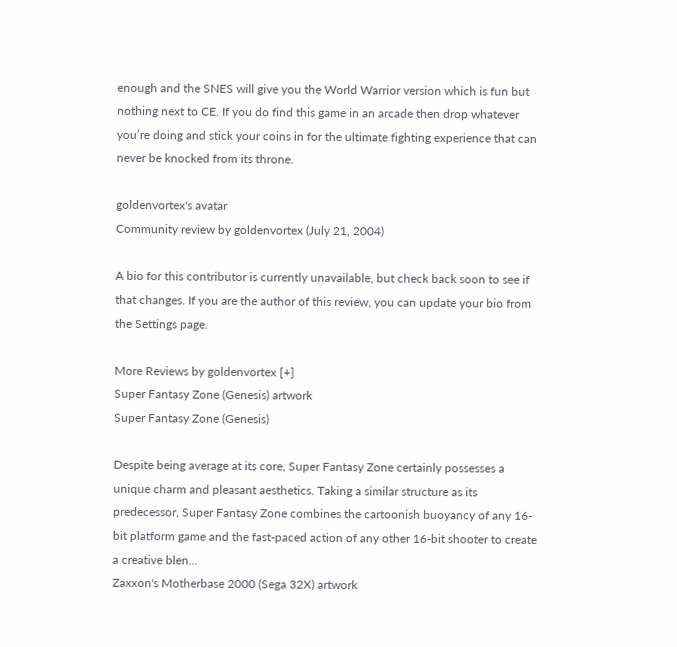enough and the SNES will give you the World Warrior version which is fun but nothing next to CE. If you do find this game in an arcade then drop whatever you’re doing and stick your coins in for the ultimate fighting experience that can never be knocked from its throne.

goldenvortex's avatar
Community review by goldenvortex (July 21, 2004)

A bio for this contributor is currently unavailable, but check back soon to see if that changes. If you are the author of this review, you can update your bio from the Settings page.

More Reviews by goldenvortex [+]
Super Fantasy Zone (Genesis) artwork
Super Fantasy Zone (Genesis)

Despite being average at its core, Super Fantasy Zone certainly possesses a unique charm and pleasant aesthetics. Taking a similar structure as its predecessor, Super Fantasy Zone combines the cartoonish buoyancy of any 16-bit platform game and the fast-paced action of any other 16-bit shooter to create a creative blen...
Zaxxon's Motherbase 2000 (Sega 32X) artwork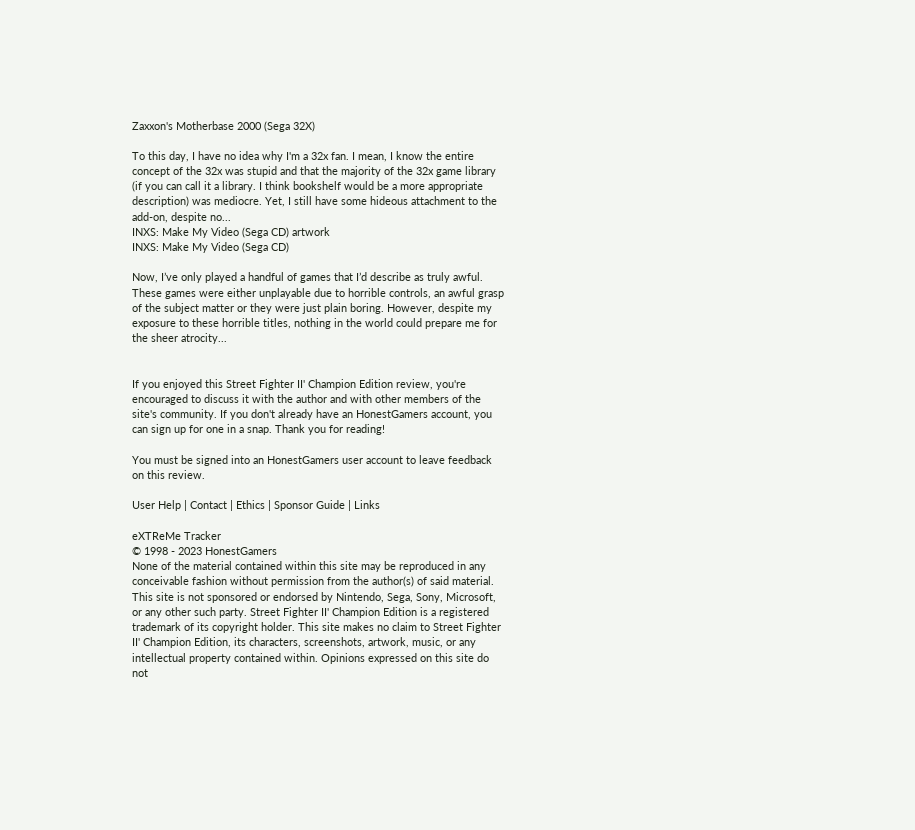Zaxxon's Motherbase 2000 (Sega 32X)

To this day, I have no idea why I'm a 32x fan. I mean, I know the entire concept of the 32x was stupid and that the majority of the 32x game library (if you can call it a library. I think bookshelf would be a more appropriate description) was mediocre. Yet, I still have some hideous attachment to the add-on, despite no...
INXS: Make My Video (Sega CD) artwork
INXS: Make My Video (Sega CD)

Now, I’ve only played a handful of games that I’d describe as truly awful. These games were either unplayable due to horrible controls, an awful grasp of the subject matter or they were just plain boring. However, despite my exposure to these horrible titles, nothing in the world could prepare me for the sheer atrocity...


If you enjoyed this Street Fighter II' Champion Edition review, you're encouraged to discuss it with the author and with other members of the site's community. If you don't already have an HonestGamers account, you can sign up for one in a snap. Thank you for reading!

You must be signed into an HonestGamers user account to leave feedback on this review.

User Help | Contact | Ethics | Sponsor Guide | Links

eXTReMe Tracker
© 1998 - 2023 HonestGamers
None of the material contained within this site may be reproduced in any conceivable fashion without permission from the author(s) of said material. This site is not sponsored or endorsed by Nintendo, Sega, Sony, Microsoft, or any other such party. Street Fighter II' Champion Edition is a registered trademark of its copyright holder. This site makes no claim to Street Fighter II' Champion Edition, its characters, screenshots, artwork, music, or any intellectual property contained within. Opinions expressed on this site do not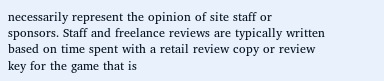necessarily represent the opinion of site staff or sponsors. Staff and freelance reviews are typically written based on time spent with a retail review copy or review key for the game that is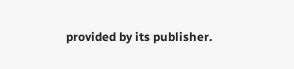provided by its publisher.